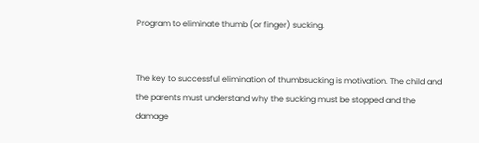Program to eliminate thumb (or finger) sucking.


The key to successful elimination of thumbsucking is motivation. The child and the parents must understand why the sucking must be stopped and the damage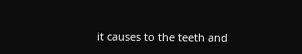it causes to the teeth and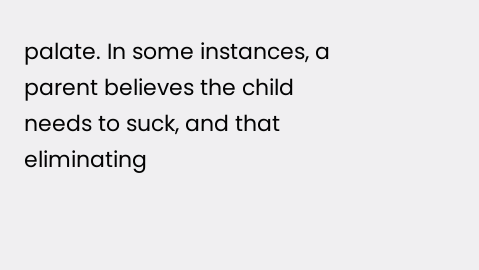palate. In some instances, a parent believes the child needs to suck, and that eliminating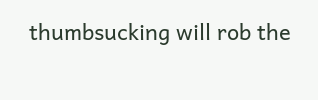thumbsucking will rob the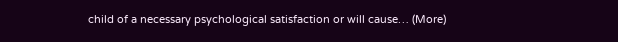child of a necessary psychological satisfaction or will cause… (More)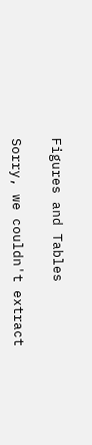Figures and Tables

Sorry, we couldn't extract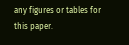any figures or tables for this paper.